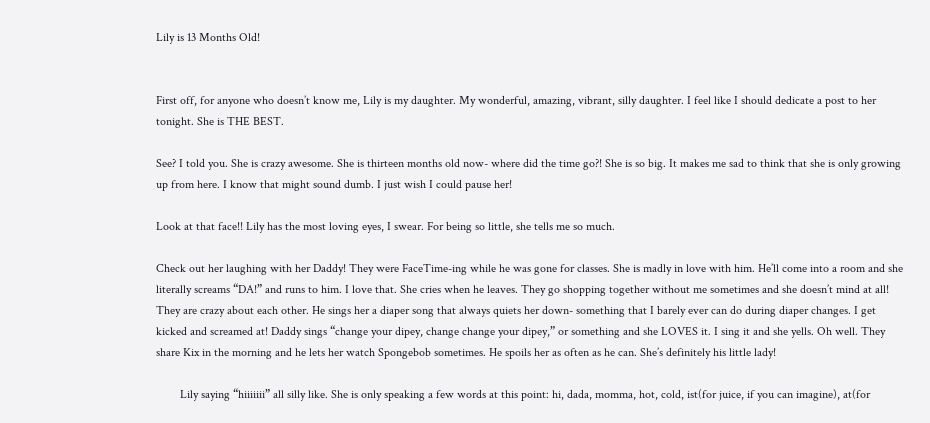Lily is 13 Months Old!


First off, for anyone who doesn’t know me, Lily is my daughter. My wonderful, amazing, vibrant, silly daughter. I feel like I should dedicate a post to her tonight. She is THE BEST.

See? I told you. She is crazy awesome. She is thirteen months old now- where did the time go?! She is so big. It makes me sad to think that she is only growing up from here. I know that might sound dumb. I just wish I could pause her!

Look at that face!! Lily has the most loving eyes, I swear. For being so little, she tells me so much.

Check out her laughing with her Daddy! They were FaceTime-ing while he was gone for classes. She is madly in love with him. He’ll come into a room and she literally screams “DA!” and runs to him. I love that. She cries when he leaves. They go shopping together without me sometimes and she doesn’t mind at all! They are crazy about each other. He sings her a diaper song that always quiets her down- something that I barely ever can do during diaper changes. I get kicked and screamed at! Daddy sings “change your dipey, change change your dipey,” or something and she LOVES it. I sing it and she yells. Oh well. They share Kix in the morning and he lets her watch Spongebob sometimes. He spoils her as often as he can. She’s definitely his little lady!

        Lily saying “hiiiiiii” all silly like. She is only speaking a few words at this point: hi, dada, momma, hot, cold, ist(for juice, if you can imagine), at(for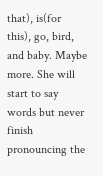that), is(for this), go, bird, and baby. Maybe more. She will start to say words but never finish pronouncing the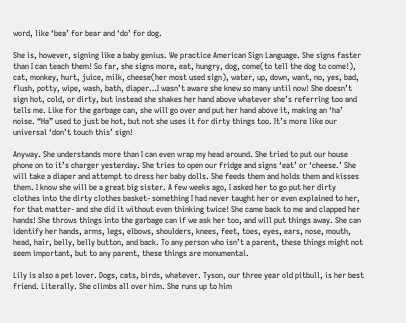word, like ‘bea’ for bear and ‘do’ for dog.

She is, however, signing like a baby genius. We practice American Sign Language. She signs faster than I can teach them! So far, she signs more, eat, hungry, dog, come(to tell the dog to come!), cat, monkey, hurt, juice, milk, cheese(her most used sign), water, up, down, want, no, yes, bad, flush, potty, wipe, wash, bath, diaper…I wasn’t aware she knew so many until now! She doesn’t sign hot, cold, or dirty, but instead she shakes her hand above whatever she’s referring too and tells me. Like for the garbage can, she will go over and put her hand above it, making an ‘ha’ noise. “Ha” used to just be hot, but not she uses it for dirty things too. It’s more like our universal ‘don’t touch this’ sign!

Anyway. She understands more than I can even wrap my head around. She tried to put our house phone on to it’s charger yesterday. She tries to open our fridge and signs ‘eat’ or ‘cheese.’ She will take a diaper and attempt to dress her baby dolls. She feeds them and holds them and kisses them. I know she will be a great big sister. A few weeks ago, I asked her to go put her dirty clothes into the dirty clothes basket- something I had never taught her or even explained to her, for that matter- and she did it without even thinking twice! She came back to me and clapped her hands! She throws things into the garbage can if we ask her too, and will put things away. She can identify her hands, arms, legs, elbows, shoulders, knees, feet, toes, eyes, ears, nose, mouth, head, hair, belly, belly button, and back. To any person who isn’t a parent, these things might not seem important, but to any parent, these things are monumental.

Lily is also a pet lover. Dogs, cats, birds, whatever. Tyson, our three year old pitbull, is her best friend. Literally. She climbs all over him. She runs up to him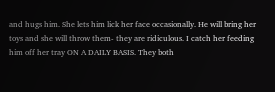and hugs him. She lets him lick her face occasionally. He will bring her toys and she will throw them- they are ridiculous. I catch her feeding him off her tray ON A DAILY BASIS. They both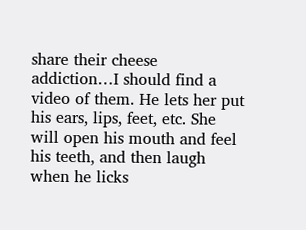share their cheese addiction…I should find a video of them. He lets her put his ears, lips, feet, etc. She will open his mouth and feel his teeth, and then laugh when he licks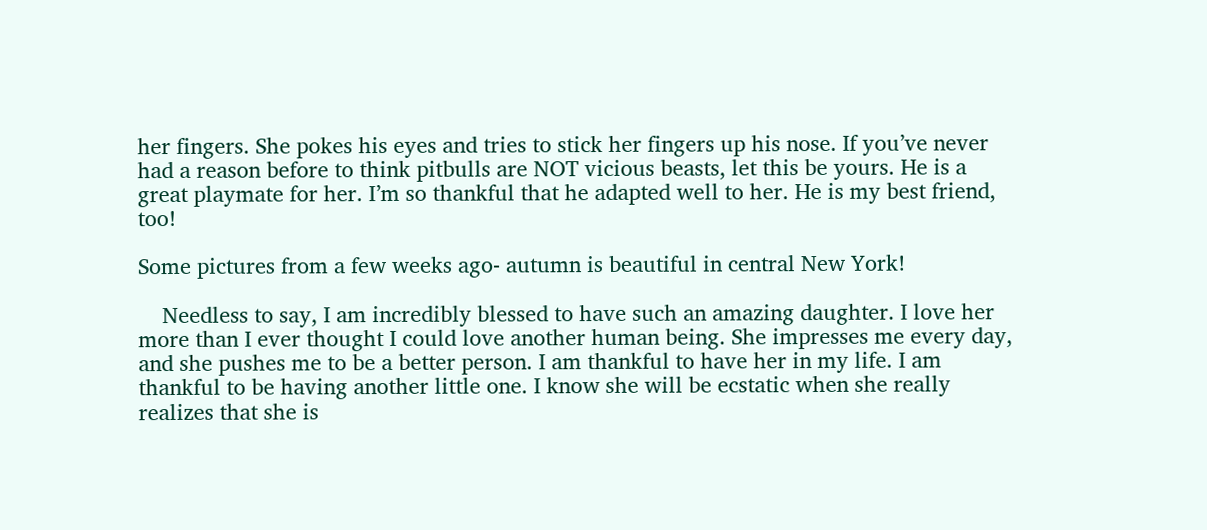her fingers. She pokes his eyes and tries to stick her fingers up his nose. If you’ve never had a reason before to think pitbulls are NOT vicious beasts, let this be yours. He is a great playmate for her. I’m so thankful that he adapted well to her. He is my best friend, too!

Some pictures from a few weeks ago- autumn is beautiful in central New York!

    Needless to say, I am incredibly blessed to have such an amazing daughter. I love her more than I ever thought I could love another human being. She impresses me every day, and she pushes me to be a better person. I am thankful to have her in my life. I am thankful to be having another little one. I know she will be ecstatic when she really realizes that she is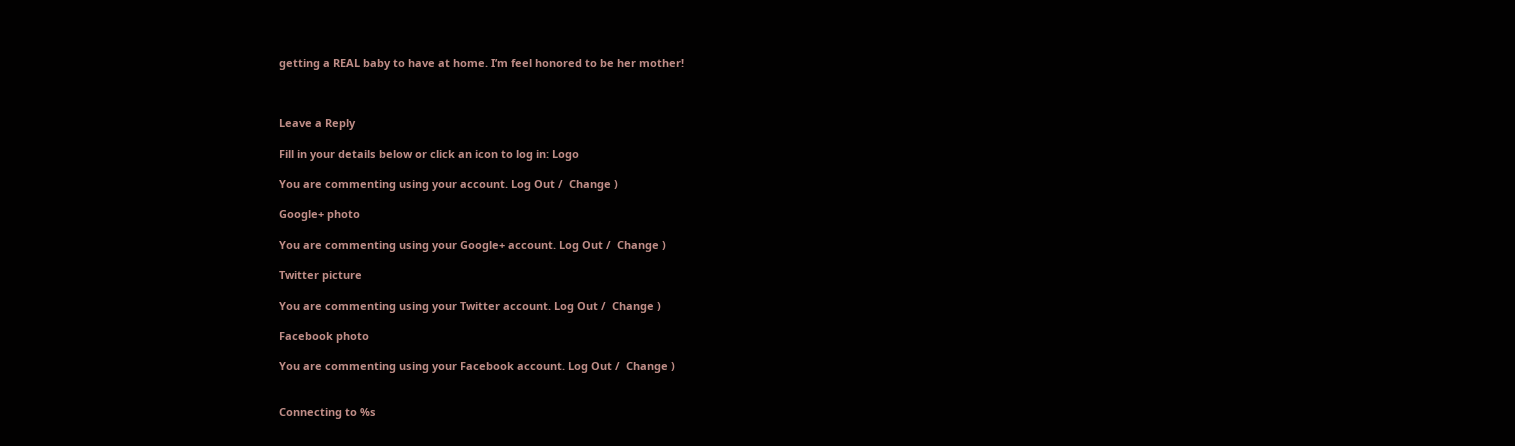getting a REAL baby to have at home. I’m feel honored to be her mother!



Leave a Reply

Fill in your details below or click an icon to log in: Logo

You are commenting using your account. Log Out /  Change )

Google+ photo

You are commenting using your Google+ account. Log Out /  Change )

Twitter picture

You are commenting using your Twitter account. Log Out /  Change )

Facebook photo

You are commenting using your Facebook account. Log Out /  Change )


Connecting to %s